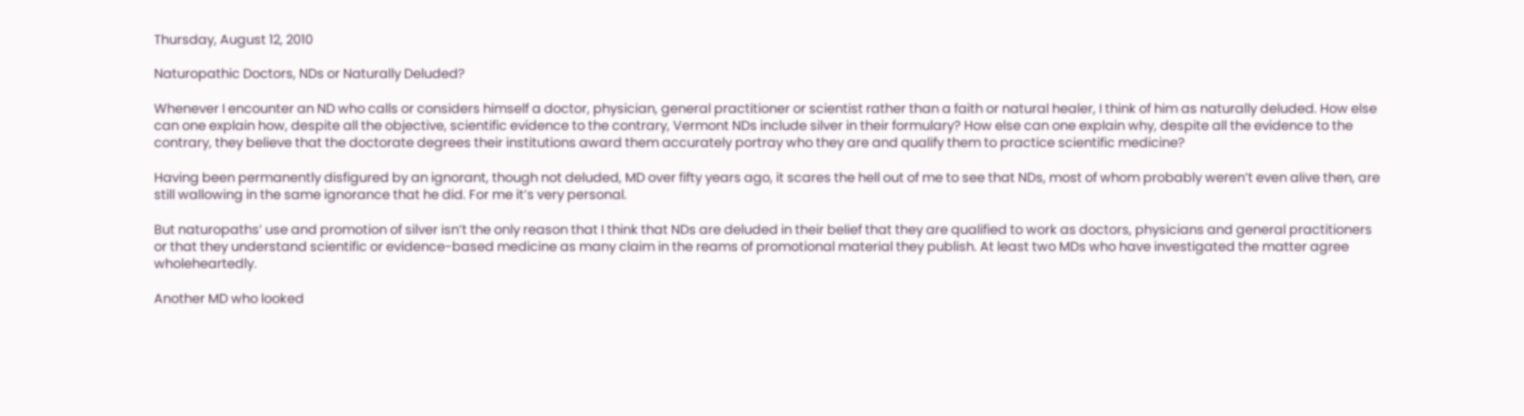Thursday, August 12, 2010

Naturopathic Doctors, NDs or Naturally Deluded?

Whenever I encounter an ND who calls or considers himself a doctor, physician, general practitioner or scientist rather than a faith or natural healer, I think of him as naturally deluded. How else can one explain how, despite all the objective, scientific evidence to the contrary, Vermont NDs include silver in their formulary? How else can one explain why, despite all the evidence to the contrary, they believe that the doctorate degrees their institutions award them accurately portray who they are and qualify them to practice scientific medicine?

Having been permanently disfigured by an ignorant, though not deluded, MD over fifty years ago, it scares the hell out of me to see that NDs, most of whom probably weren’t even alive then, are still wallowing in the same ignorance that he did. For me it’s very personal.

But naturopaths’ use and promotion of silver isn’t the only reason that I think that NDs are deluded in their belief that they are qualified to work as doctors, physicians and general practitioners or that they understand scientific or evidence-based medicine as many claim in the reams of promotional material they publish. At least two MDs who have investigated the matter agree wholeheartedly.

Another MD who looked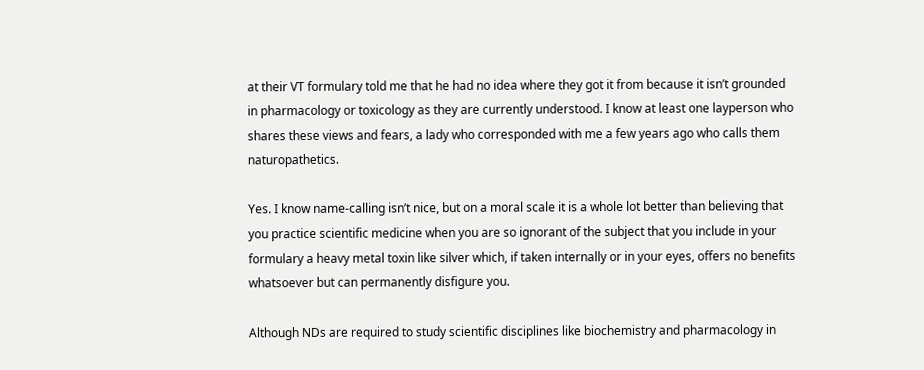at their VT formulary told me that he had no idea where they got it from because it isn’t grounded in pharmacology or toxicology as they are currently understood. I know at least one layperson who shares these views and fears, a lady who corresponded with me a few years ago who calls them naturopathetics.

Yes. I know name-calling isn’t nice, but on a moral scale it is a whole lot better than believing that you practice scientific medicine when you are so ignorant of the subject that you include in your formulary a heavy metal toxin like silver which, if taken internally or in your eyes, offers no benefits whatsoever but can permanently disfigure you.

Although NDs are required to study scientific disciplines like biochemistry and pharmacology in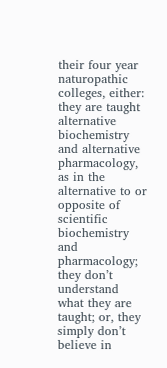their four year naturopathic colleges, either: they are taught alternative biochemistry and alternative pharmacology, as in the alternative to or opposite of scientific biochemistry and pharmacology; they don’t understand what they are taught; or, they simply don’t believe in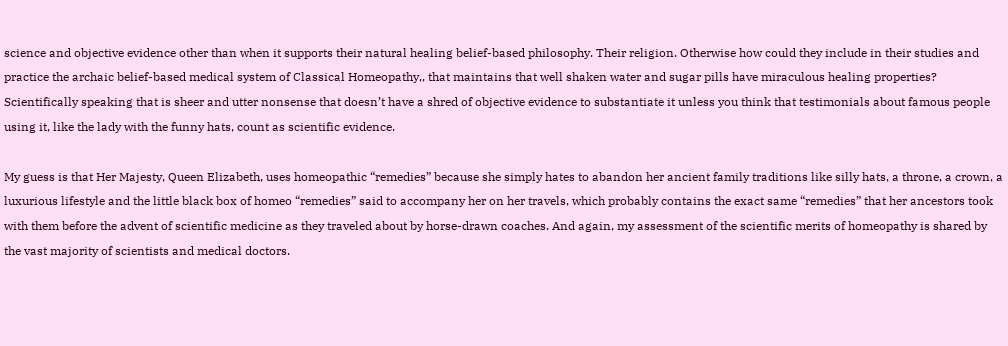science and objective evidence other than when it supports their natural healing belief-based philosophy. Their religion. Otherwise how could they include in their studies and practice the archaic belief-based medical system of Classical Homeopathy,, that maintains that well shaken water and sugar pills have miraculous healing properties? Scientifically speaking that is sheer and utter nonsense that doesn’t have a shred of objective evidence to substantiate it unless you think that testimonials about famous people using it, like the lady with the funny hats, count as scientific evidence.

My guess is that Her Majesty, Queen Elizabeth, uses homeopathic “remedies” because she simply hates to abandon her ancient family traditions like silly hats, a throne, a crown, a luxurious lifestyle and the little black box of homeo “remedies” said to accompany her on her travels, which probably contains the exact same “remedies” that her ancestors took with them before the advent of scientific medicine as they traveled about by horse-drawn coaches. And again, my assessment of the scientific merits of homeopathy is shared by the vast majority of scientists and medical doctors.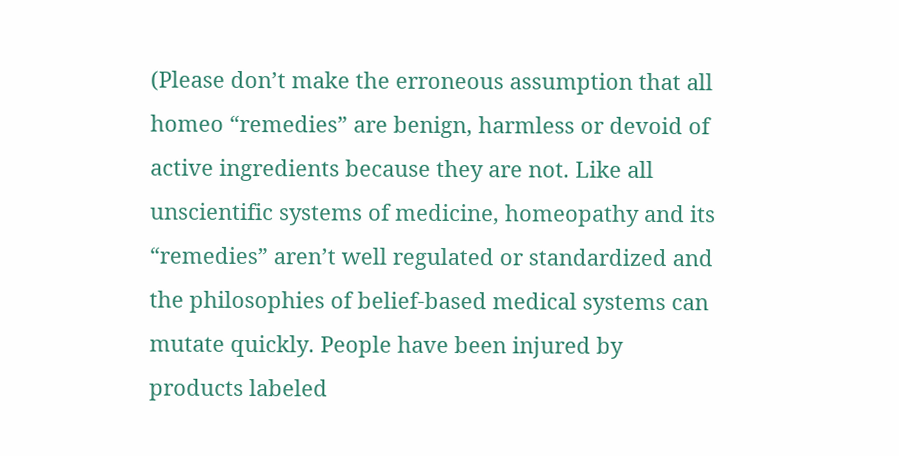(Please don’t make the erroneous assumption that all homeo “remedies” are benign, harmless or devoid of active ingredients because they are not. Like all unscientific systems of medicine, homeopathy and its “remedies” aren’t well regulated or standardized and the philosophies of belief-based medical systems can mutate quickly. People have been injured by products labeled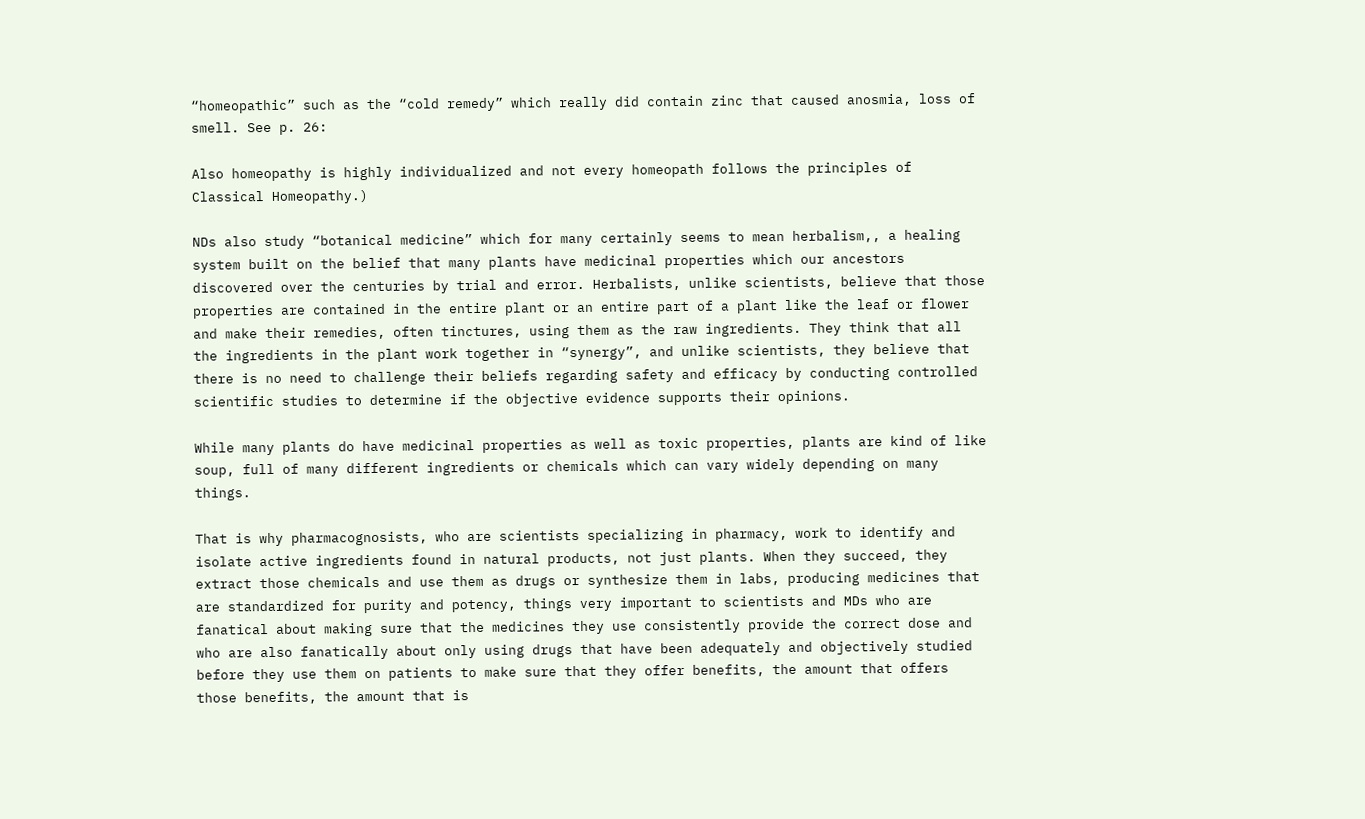“homeopathic” such as the “cold remedy” which really did contain zinc that caused anosmia, loss of smell. See p. 26:

Also homeopathy is highly individualized and not every homeopath follows the principles of Classical Homeopathy.)

NDs also study “botanical medicine” which for many certainly seems to mean herbalism,, a healing system built on the belief that many plants have medicinal properties which our ancestors discovered over the centuries by trial and error. Herbalists, unlike scientists, believe that those properties are contained in the entire plant or an entire part of a plant like the leaf or flower and make their remedies, often tinctures, using them as the raw ingredients. They think that all the ingredients in the plant work together in “synergy”, and unlike scientists, they believe that there is no need to challenge their beliefs regarding safety and efficacy by conducting controlled scientific studies to determine if the objective evidence supports their opinions.

While many plants do have medicinal properties as well as toxic properties, plants are kind of like soup, full of many different ingredients or chemicals which can vary widely depending on many things.

That is why pharmacognosists, who are scientists specializing in pharmacy, work to identify and isolate active ingredients found in natural products, not just plants. When they succeed, they extract those chemicals and use them as drugs or synthesize them in labs, producing medicines that are standardized for purity and potency, things very important to scientists and MDs who are fanatical about making sure that the medicines they use consistently provide the correct dose and who are also fanatically about only using drugs that have been adequately and objectively studied before they use them on patients to make sure that they offer benefits, the amount that offers those benefits, the amount that is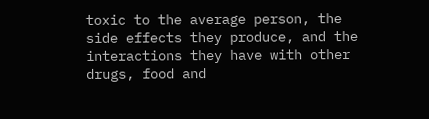toxic to the average person, the side effects they produce, and the interactions they have with other drugs, food and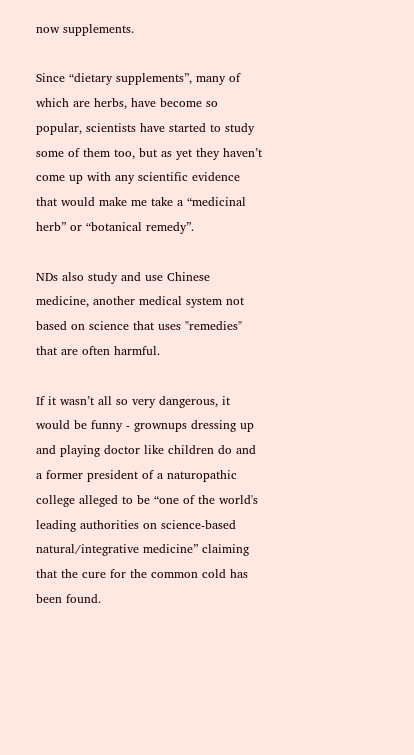now supplements.

Since “dietary supplements”, many of which are herbs, have become so popular, scientists have started to study some of them too, but as yet they haven’t come up with any scientific evidence that would make me take a “medicinal herb” or “botanical remedy”.

NDs also study and use Chinese medicine, another medical system not based on science that uses "remedies" that are often harmful.

If it wasn’t all so very dangerous, it would be funny - grownups dressing up and playing doctor like children do and a former president of a naturopathic college alleged to be “one of the world's leading authorities on science-based natural/integrative medicine” claiming that the cure for the common cold has been found.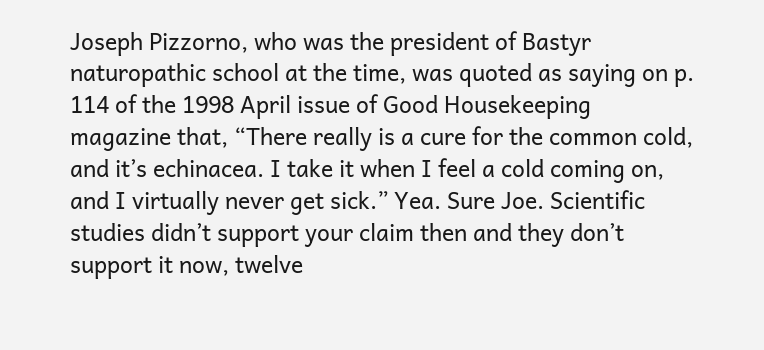Joseph Pizzorno, who was the president of Bastyr naturopathic school at the time, was quoted as saying on p. 114 of the 1998 April issue of Good Housekeeping magazine that, “There really is a cure for the common cold, and it’s echinacea. I take it when I feel a cold coming on, and I virtually never get sick.” Yea. Sure Joe. Scientific studies didn’t support your claim then and they don’t support it now, twelve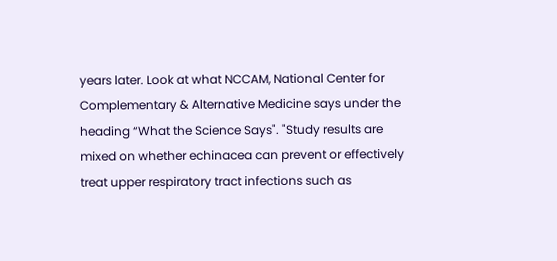years later. Look at what NCCAM, National Center for Complementary & Alternative Medicine says under the heading “What the Science Says". "Study results are mixed on whether echinacea can prevent or effectively treat upper respiratory tract infections such as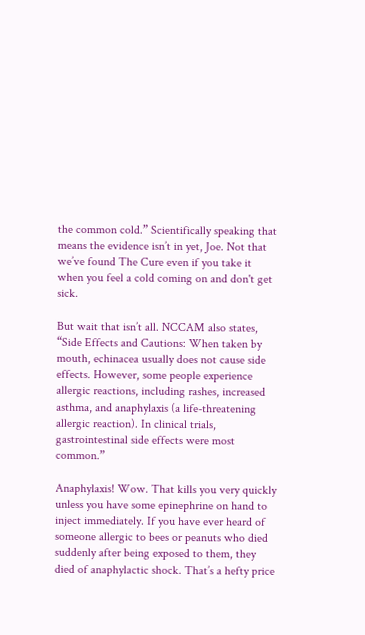the common cold.” Scientifically speaking that means the evidence isn’t in yet, Joe. Not that we’ve found The Cure even if you take it when you feel a cold coming on and don't get sick.

But wait that isn’t all. NCCAM also states, “Side Effects and Cautions: When taken by mouth, echinacea usually does not cause side effects. However, some people experience allergic reactions, including rashes, increased asthma, and anaphylaxis (a life-threatening allergic reaction). In clinical trials, gastrointestinal side effects were most common.”

Anaphylaxis! Wow. That kills you very quickly unless you have some epinephrine on hand to inject immediately. If you have ever heard of someone allergic to bees or peanuts who died suddenly after being exposed to them, they died of anaphylactic shock. That’s a hefty price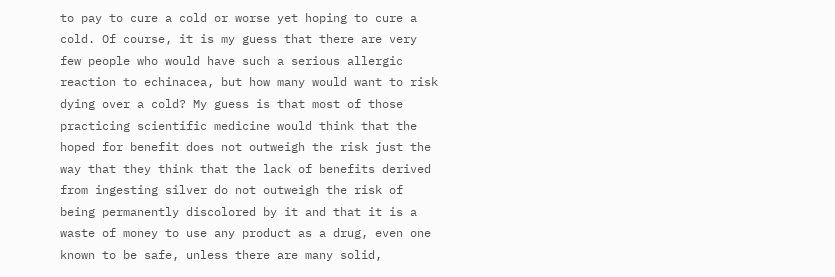to pay to cure a cold or worse yet hoping to cure a cold. Of course, it is my guess that there are very few people who would have such a serious allergic reaction to echinacea, but how many would want to risk dying over a cold? My guess is that most of those practicing scientific medicine would think that the hoped for benefit does not outweigh the risk just the way that they think that the lack of benefits derived from ingesting silver do not outweigh the risk of being permanently discolored by it and that it is a waste of money to use any product as a drug, even one known to be safe, unless there are many solid,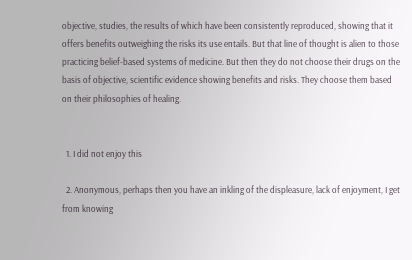objective, studies, the results of which have been consistently reproduced, showing that it offers benefits outweighing the risks its use entails. But that line of thought is alien to those practicing belief-based systems of medicine. But then they do not choose their drugs on the basis of objective, scientific evidence showing benefits and risks. They choose them based on their philosophies of healing.


  1. I did not enjoy this

  2. Anonymous, perhaps then you have an inkling of the displeasure, lack of enjoyment, I get from knowing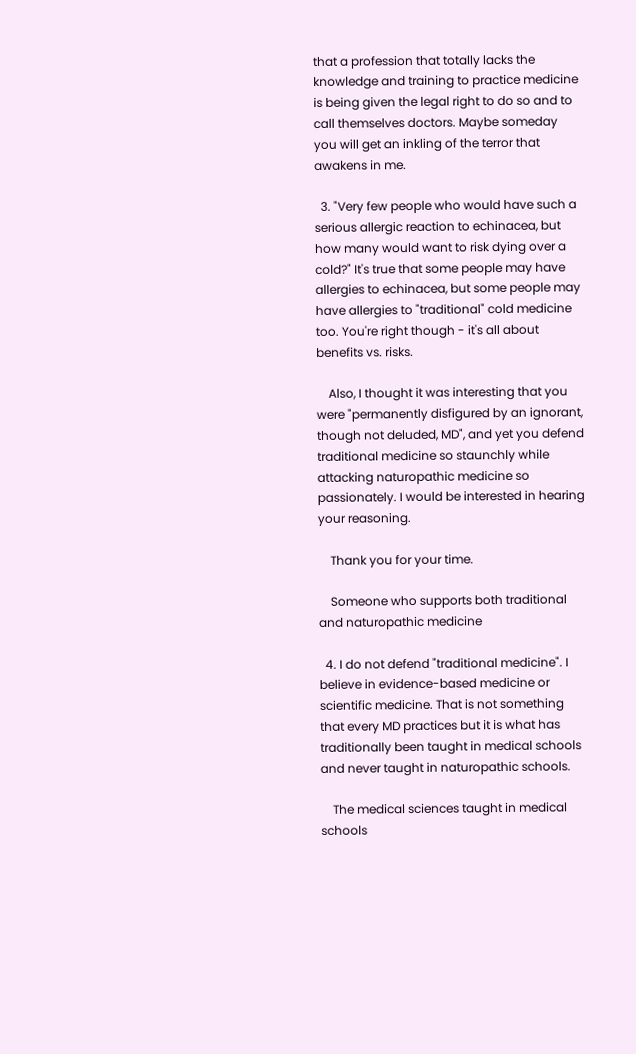that a profession that totally lacks the knowledge and training to practice medicine is being given the legal right to do so and to call themselves doctors. Maybe someday you will get an inkling of the terror that awakens in me.

  3. "Very few people who would have such a serious allergic reaction to echinacea, but how many would want to risk dying over a cold?" It's true that some people may have allergies to echinacea, but some people may have allergies to "traditional" cold medicine too. You're right though - it's all about benefits vs. risks.

    Also, I thought it was interesting that you were "permanently disfigured by an ignorant, though not deluded, MD", and yet you defend traditional medicine so staunchly while attacking naturopathic medicine so passionately. I would be interested in hearing your reasoning.

    Thank you for your time.

    Someone who supports both traditional and naturopathic medicine

  4. I do not defend "traditional medicine". I believe in evidence-based medicine or scientific medicine. That is not something that every MD practices but it is what has traditionally been taught in medical schools and never taught in naturopathic schools.

    The medical sciences taught in medical schools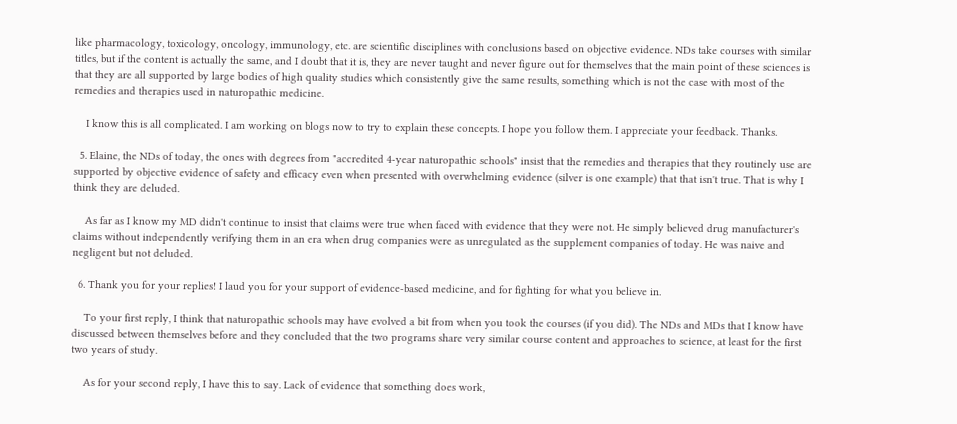like pharmacology, toxicology, oncology, immunology, etc. are scientific disciplines with conclusions based on objective evidence. NDs take courses with similar titles, but if the content is actually the same, and I doubt that it is, they are never taught and never figure out for themselves that the main point of these sciences is that they are all supported by large bodies of high quality studies which consistently give the same results, something which is not the case with most of the remedies and therapies used in naturopathic medicine.

    I know this is all complicated. I am working on blogs now to try to explain these concepts. I hope you follow them. I appreciate your feedback. Thanks.

  5. Elaine, the NDs of today, the ones with degrees from "accredited 4-year naturopathic schools" insist that the remedies and therapies that they routinely use are supported by objective evidence of safety and efficacy even when presented with overwhelming evidence (silver is one example) that that isn't true. That is why I think they are deluded.

    As far as I know my MD didn't continue to insist that claims were true when faced with evidence that they were not. He simply believed drug manufacturer's claims without independently verifying them in an era when drug companies were as unregulated as the supplement companies of today. He was naive and negligent but not deluded.

  6. Thank you for your replies! I laud you for your support of evidence-based medicine, and for fighting for what you believe in.

    To your first reply, I think that naturopathic schools may have evolved a bit from when you took the courses (if you did). The NDs and MDs that I know have discussed between themselves before and they concluded that the two programs share very similar course content and approaches to science, at least for the first two years of study.

    As for your second reply, I have this to say. Lack of evidence that something does work,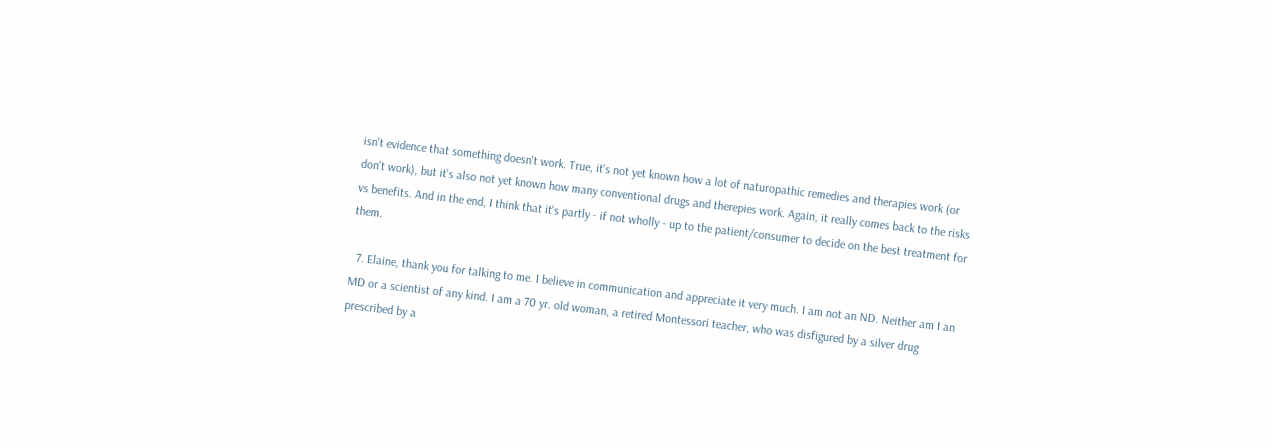isn't evidence that something doesn't work. True, it's not yet known how a lot of naturopathic remedies and therapies work (or don't work), but it's also not yet known how many conventional drugs and therepies work. Again, it really comes back to the risks vs benefits. And in the end, I think that it's partly - if not wholly - up to the patient/consumer to decide on the best treatment for them.

  7. Elaine, thank you for talking to me. I believe in communication and appreciate it very much. I am not an ND. Neither am I an MD or a scientist of any kind. I am a 70 yr. old woman, a retired Montessori teacher, who was disfigured by a silver drug prescribed by a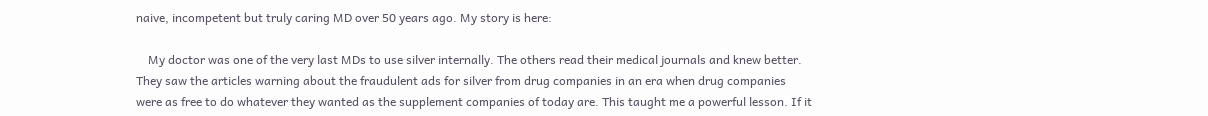naive, incompetent but truly caring MD over 50 years ago. My story is here:

    My doctor was one of the very last MDs to use silver internally. The others read their medical journals and knew better. They saw the articles warning about the fraudulent ads for silver from drug companies in an era when drug companies were as free to do whatever they wanted as the supplement companies of today are. This taught me a powerful lesson. If it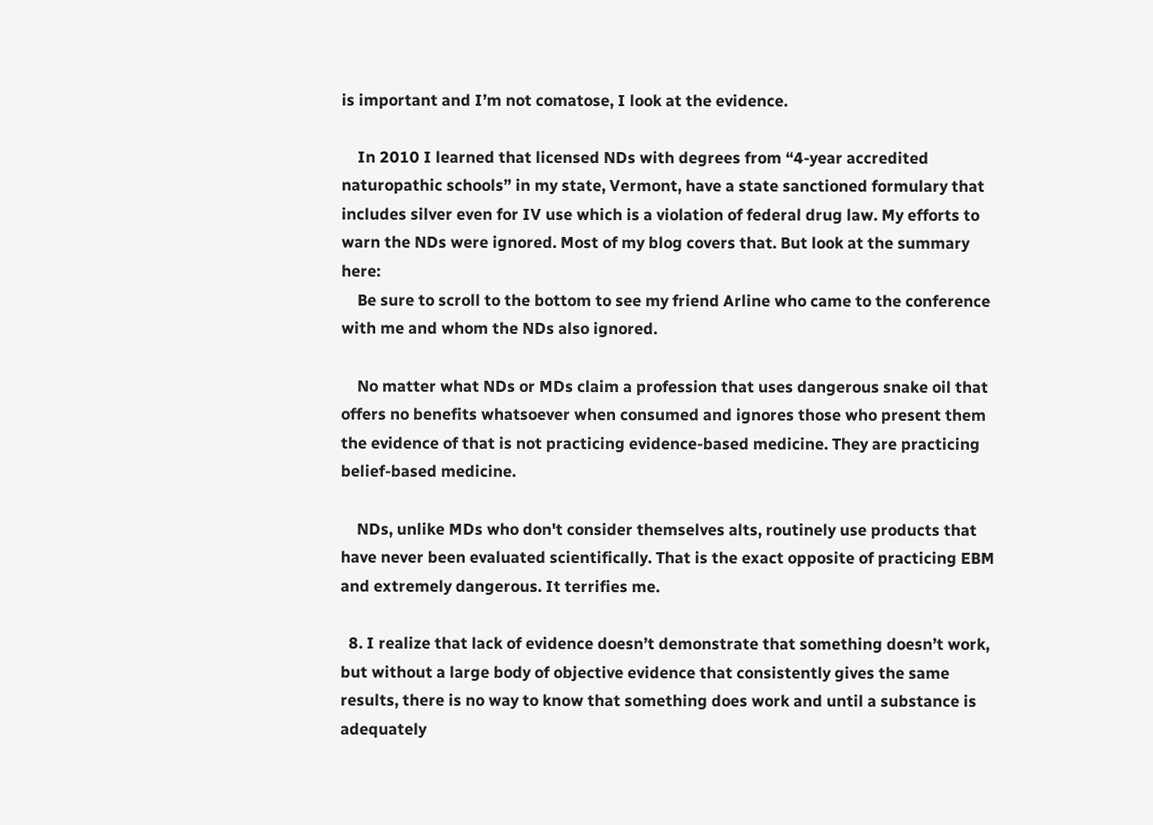is important and I’m not comatose, I look at the evidence.

    In 2010 I learned that licensed NDs with degrees from “4-year accredited naturopathic schools” in my state, Vermont, have a state sanctioned formulary that includes silver even for IV use which is a violation of federal drug law. My efforts to warn the NDs were ignored. Most of my blog covers that. But look at the summary here:
    Be sure to scroll to the bottom to see my friend Arline who came to the conference with me and whom the NDs also ignored.

    No matter what NDs or MDs claim a profession that uses dangerous snake oil that offers no benefits whatsoever when consumed and ignores those who present them the evidence of that is not practicing evidence-based medicine. They are practicing belief-based medicine.

    NDs, unlike MDs who don't consider themselves alts, routinely use products that have never been evaluated scientifically. That is the exact opposite of practicing EBM and extremely dangerous. It terrifies me.

  8. I realize that lack of evidence doesn’t demonstrate that something doesn’t work, but without a large body of objective evidence that consistently gives the same results, there is no way to know that something does work and until a substance is adequately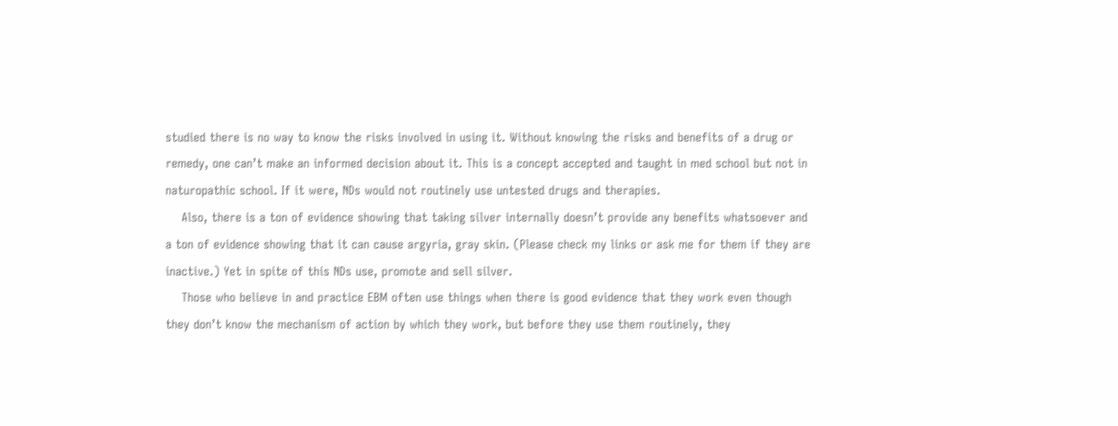studied there is no way to know the risks involved in using it. Without knowing the risks and benefits of a drug or remedy, one can’t make an informed decision about it. This is a concept accepted and taught in med school but not in naturopathic school. If it were, NDs would not routinely use untested drugs and therapies.
    Also, there is a ton of evidence showing that taking silver internally doesn’t provide any benefits whatsoever and a ton of evidence showing that it can cause argyria, gray skin. (Please check my links or ask me for them if they are inactive.) Yet in spite of this NDs use, promote and sell silver.
    Those who believe in and practice EBM often use things when there is good evidence that they work even though they don’t know the mechanism of action by which they work, but before they use them routinely, they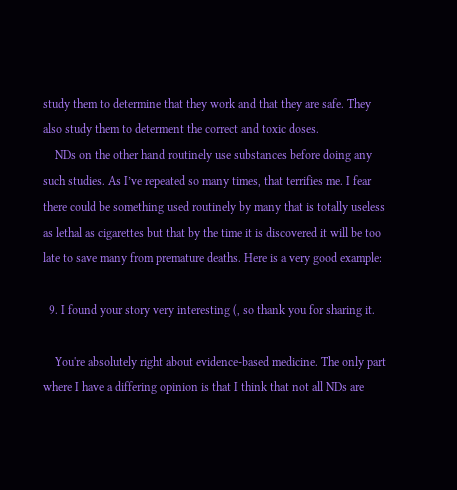study them to determine that they work and that they are safe. They also study them to determent the correct and toxic doses.
    NDs on the other hand routinely use substances before doing any such studies. As I’ve repeated so many times, that terrifies me. I fear there could be something used routinely by many that is totally useless as lethal as cigarettes but that by the time it is discovered it will be too late to save many from premature deaths. Here is a very good example:

  9. I found your story very interesting (, so thank you for sharing it.

    You're absolutely right about evidence-based medicine. The only part where I have a differing opinion is that I think that not all NDs are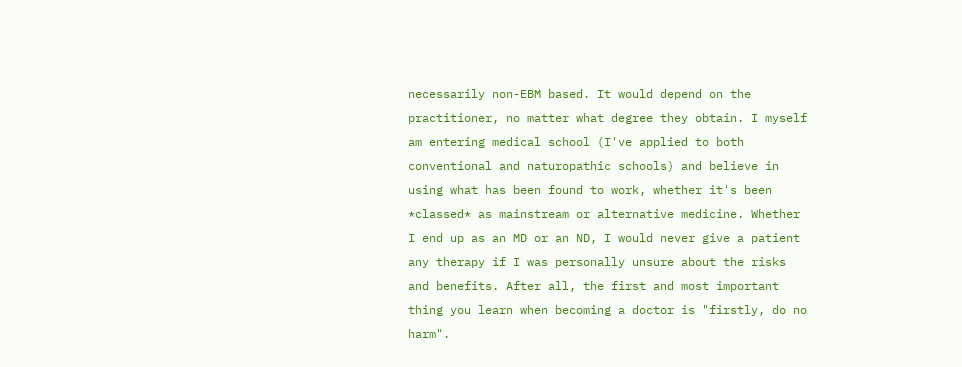necessarily non-EBM based. It would depend on the practitioner, no matter what degree they obtain. I myself am entering medical school (I've applied to both conventional and naturopathic schools) and believe in using what has been found to work, whether it's been *classed* as mainstream or alternative medicine. Whether I end up as an MD or an ND, I would never give a patient any therapy if I was personally unsure about the risks and benefits. After all, the first and most important thing you learn when becoming a doctor is "firstly, do no harm".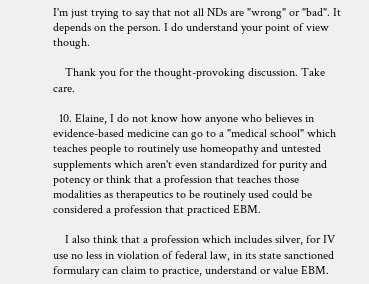I'm just trying to say that not all NDs are "wrong" or "bad". It depends on the person. I do understand your point of view though.

    Thank you for the thought-provoking discussion. Take care.

  10. Elaine, I do not know how anyone who believes in evidence-based medicine can go to a "medical school" which teaches people to routinely use homeopathy and untested supplements which aren't even standardized for purity and potency or think that a profession that teaches those modalities as therapeutics to be routinely used could be considered a profession that practiced EBM.

    I also think that a profession which includes silver, for IV use no less in violation of federal law, in its state sanctioned formulary can claim to practice, understand or value EBM.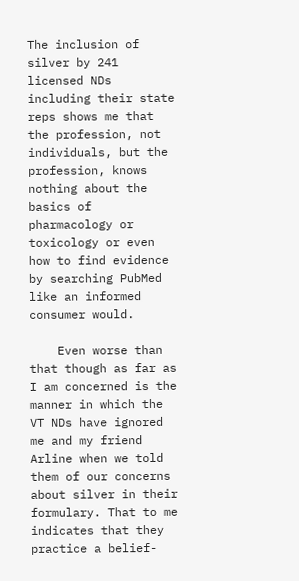The inclusion of silver by 241 licensed NDs including their state reps shows me that the profession, not individuals, but the profession, knows nothing about the basics of pharmacology or toxicology or even how to find evidence by searching PubMed like an informed consumer would.

    Even worse than that though as far as I am concerned is the manner in which the VT NDs have ignored me and my friend Arline when we told them of our concerns about silver in their formulary. That to me indicates that they practice a belief-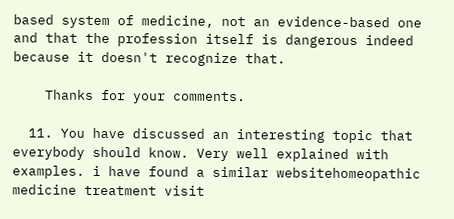based system of medicine, not an evidence-based one and that the profession itself is dangerous indeed because it doesn't recognize that.

    Thanks for your comments.

  11. You have discussed an interesting topic that everybody should know. Very well explained with examples. i have found a similar websitehomeopathic medicine treatment visit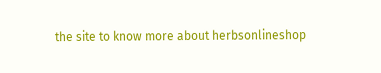the site to know more about herbsonlineshop